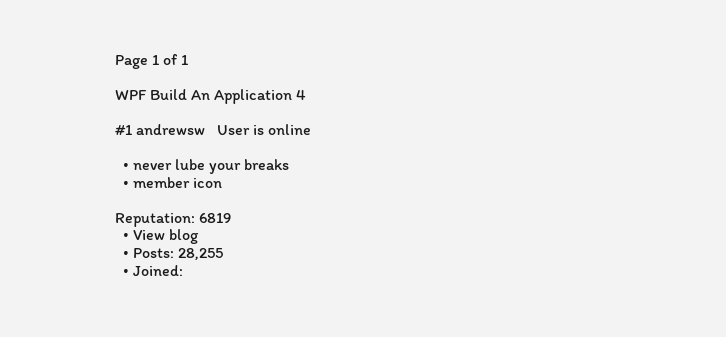Page 1 of 1

WPF Build An Application 4

#1 andrewsw   User is online

  • never lube your breaks
  • member icon

Reputation: 6819
  • View blog
  • Posts: 28,255
  • Joined: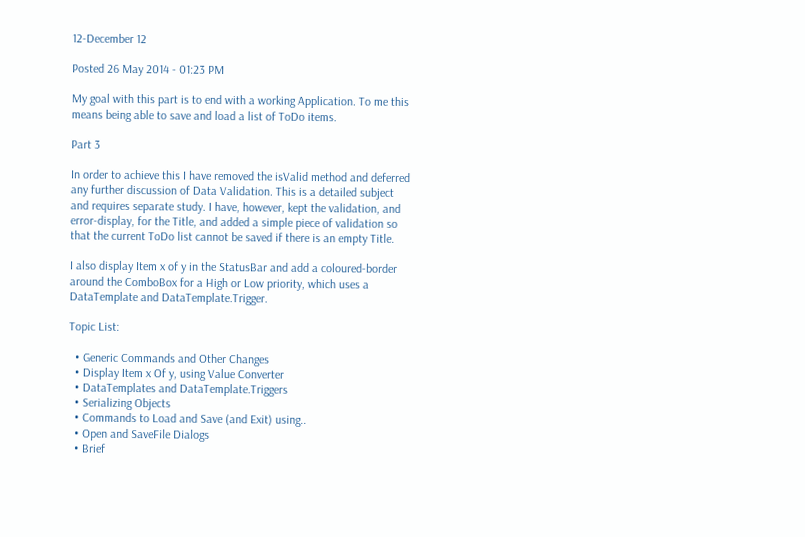12-December 12

Posted 26 May 2014 - 01:23 PM

My goal with this part is to end with a working Application. To me this means being able to save and load a list of ToDo items.

Part 3

In order to achieve this I have removed the isValid method and deferred any further discussion of Data Validation. This is a detailed subject and requires separate study. I have, however, kept the validation, and error-display, for the Title, and added a simple piece of validation so that the current ToDo list cannot be saved if there is an empty Title.

I also display Item x of y in the StatusBar and add a coloured-border around the ComboBox for a High or Low priority, which uses a DataTemplate and DataTemplate.Trigger.

Topic List:

  • Generic Commands and Other Changes
  • Display Item x Of y, using Value Converter
  • DataTemplates and DataTemplate.Triggers
  • Serializing Objects
  • Commands to Load and Save (and Exit) using..
  • Open and SaveFile Dialogs
  • Brief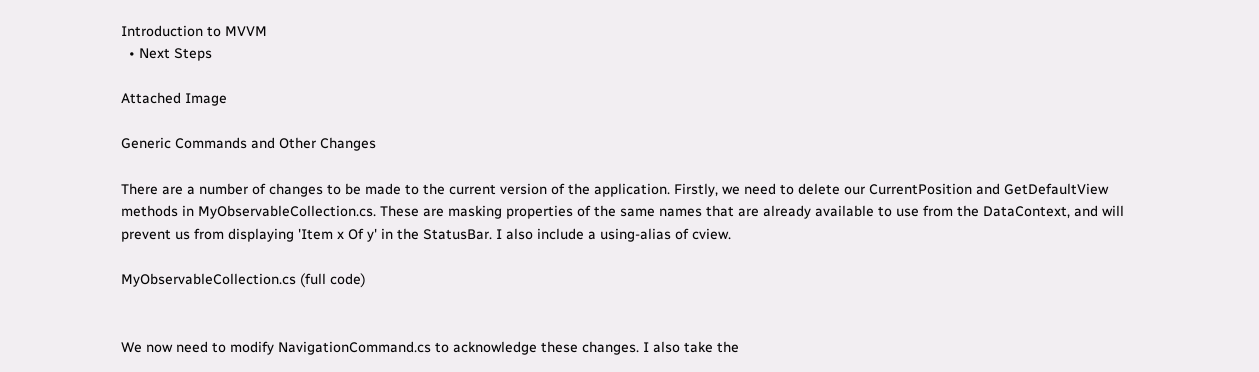Introduction to MVVM
  • Next Steps

Attached Image

Generic Commands and Other Changes

There are a number of changes to be made to the current version of the application. Firstly, we need to delete our CurrentPosition and GetDefaultView methods in MyObservableCollection.cs. These are masking properties of the same names that are already available to use from the DataContext, and will prevent us from displaying 'Item x Of y' in the StatusBar. I also include a using-alias of cview.

MyObservableCollection.cs (full code)


We now need to modify NavigationCommand.cs to acknowledge these changes. I also take the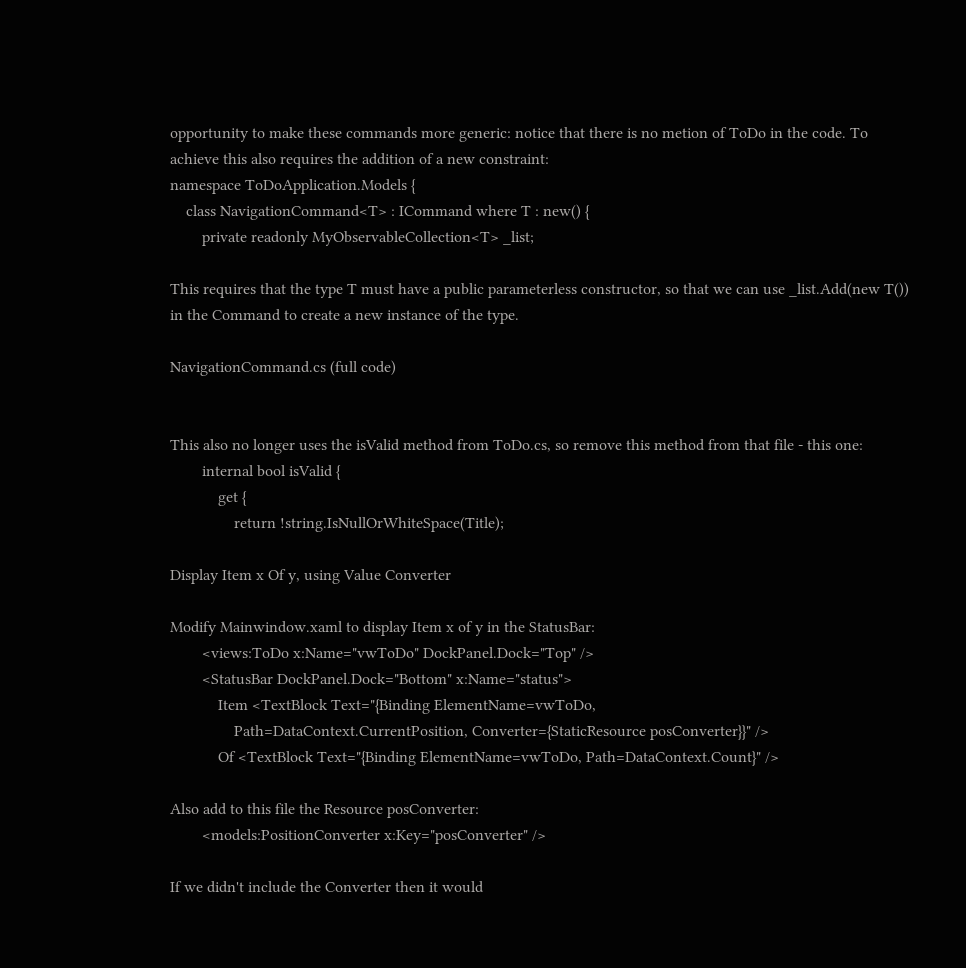opportunity to make these commands more generic: notice that there is no metion of ToDo in the code. To achieve this also requires the addition of a new constraint:
namespace ToDoApplication.Models {
    class NavigationCommand<T> : ICommand where T : new() {
        private readonly MyObservableCollection<T> _list;

This requires that the type T must have a public parameterless constructor, so that we can use _list.Add(new T()) in the Command to create a new instance of the type.

NavigationCommand.cs (full code)


This also no longer uses the isValid method from ToDo.cs, so remove this method from that file - this one:
        internal bool isValid {
            get {
                return !string.IsNullOrWhiteSpace(Title);

Display Item x Of y, using Value Converter

Modify Mainwindow.xaml to display Item x of y in the StatusBar:
        <views:ToDo x:Name="vwToDo" DockPanel.Dock="Top" />
        <StatusBar DockPanel.Dock="Bottom" x:Name="status">
            Item <TextBlock Text="{Binding ElementName=vwToDo,
                Path=DataContext.CurrentPosition, Converter={StaticResource posConverter}}" />
            Of <TextBlock Text="{Binding ElementName=vwToDo, Path=DataContext.Count}" />

Also add to this file the Resource posConverter:
        <models:PositionConverter x:Key="posConverter" />

If we didn't include the Converter then it would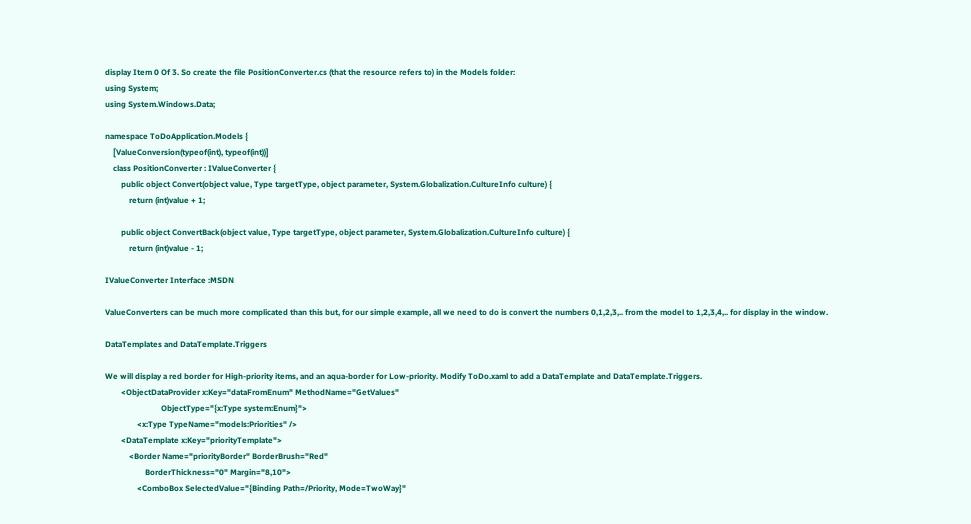display Item 0 Of 3. So create the file PositionConverter.cs (that the resource refers to) in the Models folder:
using System;
using System.Windows.Data;

namespace ToDoApplication.Models {
    [ValueConversion(typeof(int), typeof(int))]
    class PositionConverter : IValueConverter {
        public object Convert(object value, Type targetType, object parameter, System.Globalization.CultureInfo culture) {
            return (int)value + 1;

        public object ConvertBack(object value, Type targetType, object parameter, System.Globalization.CultureInfo culture) {
            return (int)value - 1;

IValueConverter Interface :MSDN

ValueConverters can be much more complicated than this but, for our simple example, all we need to do is convert the numbers 0,1,2,3,.. from the model to 1,2,3,4,.. for display in the window.

DataTemplates and DataTemplate.Triggers

We will display a red border for High-priority items, and an aqua-border for Low-priority. Modify ToDo.xaml to add a DataTemplate and DataTemplate.Triggers.
        <ObjectDataProvider x:Key="dataFromEnum" MethodName="GetValues"
                            ObjectType="{x:Type system:Enum}">
                <x:Type TypeName="models:Priorities" />
        <DataTemplate x:Key="priorityTemplate">
            <Border Name="priorityBorder" BorderBrush="Red"
                    BorderThickness="0" Margin="8,10">
                <ComboBox SelectedValue="{Binding Path=/Priority, Mode=TwoWay}"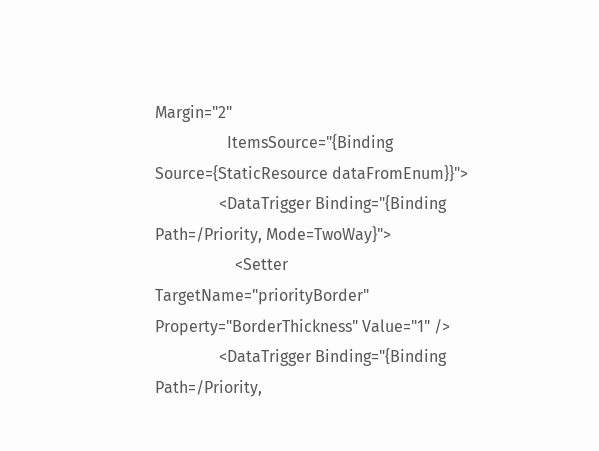Margin="2"
                  ItemsSource="{Binding Source={StaticResource dataFromEnum}}">
                <DataTrigger Binding="{Binding Path=/Priority, Mode=TwoWay}">
                    <Setter TargetName="priorityBorder" Property="BorderThickness" Value="1" />
                <DataTrigger Binding="{Binding Path=/Priority,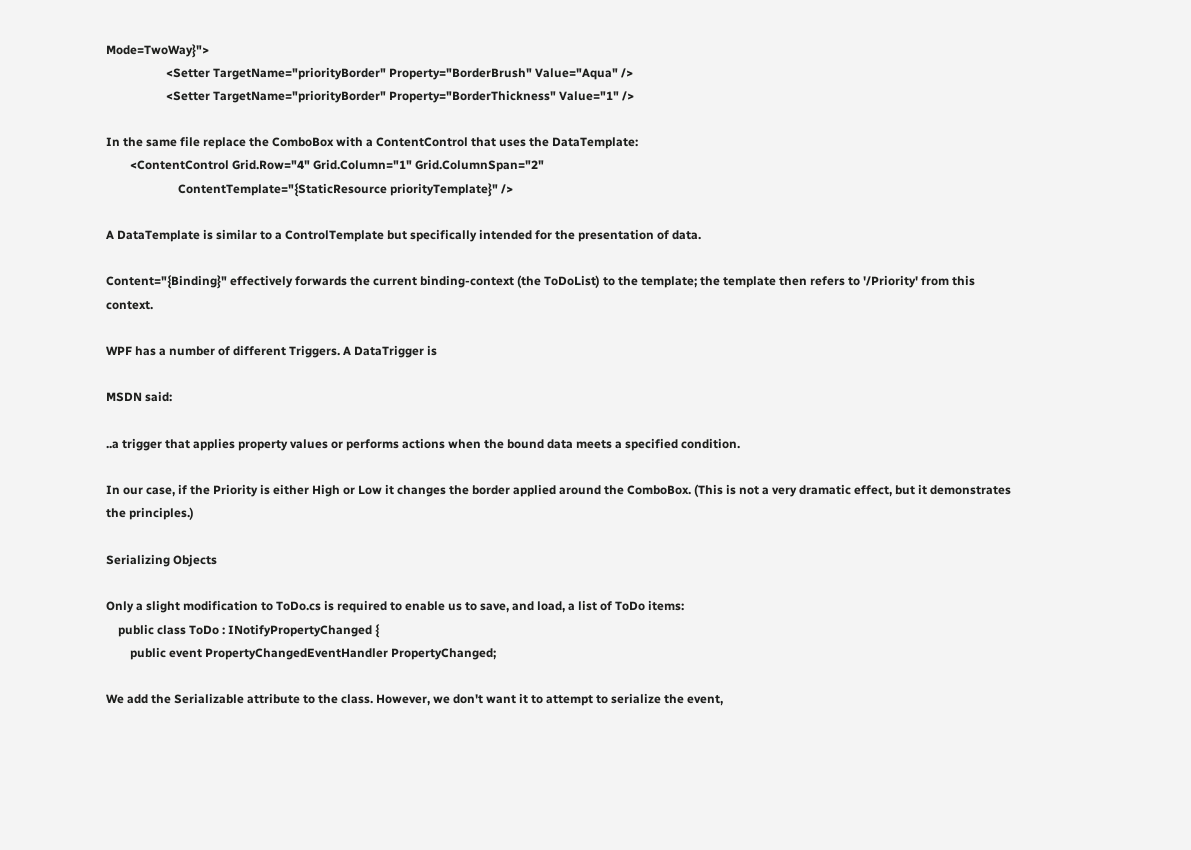Mode=TwoWay}">
                    <Setter TargetName="priorityBorder" Property="BorderBrush" Value="Aqua" />
                    <Setter TargetName="priorityBorder" Property="BorderThickness" Value="1" />

In the same file replace the ComboBox with a ContentControl that uses the DataTemplate:
        <ContentControl Grid.Row="4" Grid.Column="1" Grid.ColumnSpan="2"
                        ContentTemplate="{StaticResource priorityTemplate}" />

A DataTemplate is similar to a ControlTemplate but specifically intended for the presentation of data.

Content="{Binding}" effectively forwards the current binding-context (the ToDoList) to the template; the template then refers to '/Priority' from this context.

WPF has a number of different Triggers. A DataTrigger is

MSDN said:

..a trigger that applies property values or performs actions when the bound data meets a specified condition.

In our case, if the Priority is either High or Low it changes the border applied around the ComboBox. (This is not a very dramatic effect, but it demonstrates the principles.)

Serializing Objects

Only a slight modification to ToDo.cs is required to enable us to save, and load, a list of ToDo items:
    public class ToDo : INotifyPropertyChanged {
        public event PropertyChangedEventHandler PropertyChanged;

We add the Serializable attribute to the class. However, we don't want it to attempt to serialize the event,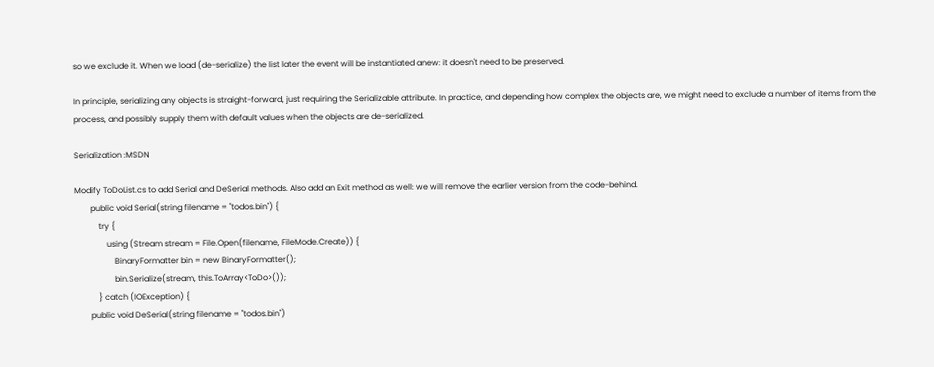so we exclude it. When we load (de-serialize) the list later the event will be instantiated anew: it doesn't need to be preserved.

In principle, serializing any objects is straight-forward, just requiring the Serializable attribute. In practice, and depending how complex the objects are, we might need to exclude a number of items from the process, and possibly supply them with default values when the objects are de-serialized.

Serialization :MSDN

Modify ToDoList.cs to add Serial and DeSerial methods. Also add an Exit method as well: we will remove the earlier version from the code-behind.
        public void Serial(string filename = "todos.bin") {
            try {
                using (Stream stream = File.Open(filename, FileMode.Create)) {
                    BinaryFormatter bin = new BinaryFormatter();
                    bin.Serialize(stream, this.ToArray<ToDo>());
            } catch (IOException) {
        public void DeSerial(string filename = "todos.bin")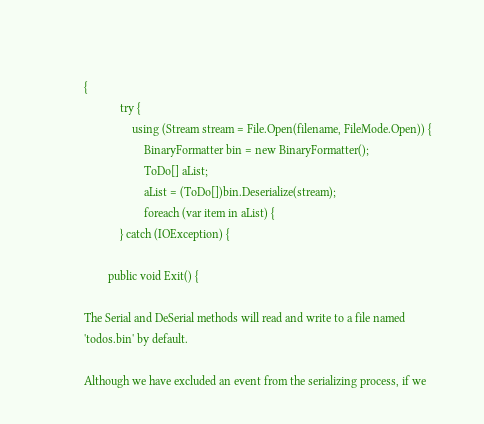{
            try {
                using (Stream stream = File.Open(filename, FileMode.Open)) {
                    BinaryFormatter bin = new BinaryFormatter();
                    ToDo[] aList;
                    aList = (ToDo[])bin.Deserialize(stream);
                    foreach (var item in aList) {
            } catch (IOException) {

        public void Exit() {

The Serial and DeSerial methods will read and write to a file named 'todos.bin' by default.

Although we have excluded an event from the serializing process, if we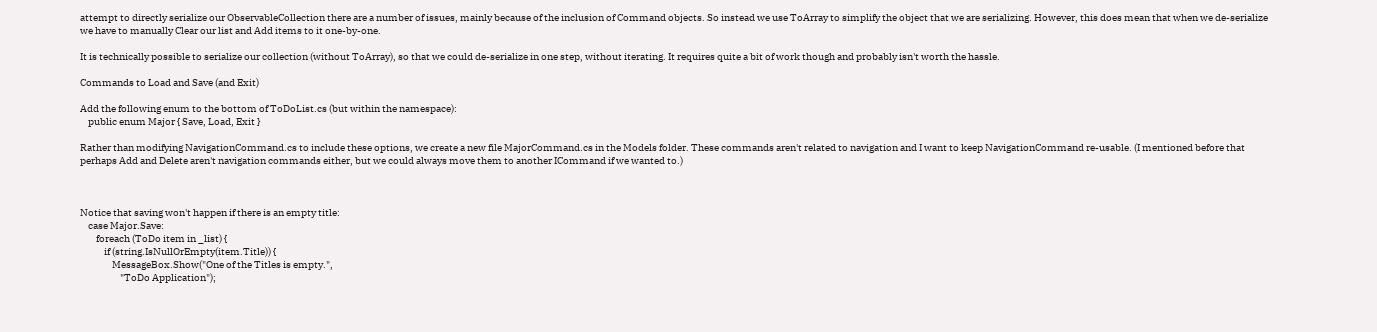attempt to directly serialize our ObservableCollection there are a number of issues, mainly because of the inclusion of Command objects. So instead we use ToArray to simplify the object that we are serializing. However, this does mean that when we de-serialize we have to manually Clear our list and Add items to it one-by-one.

It is technically possible to serialize our collection (without ToArray), so that we could de-serialize in one step, without iterating. It requires quite a bit of work though and probably isn't worth the hassle.

Commands to Load and Save (and Exit)

Add the following enum to the bottom of ToDoList.cs (but within the namespace):
    public enum Major { Save, Load, Exit }

Rather than modifying NavigationCommand.cs to include these options, we create a new file MajorCommand.cs in the Models folder. These commands aren't related to navigation and I want to keep NavigationCommand re-usable. (I mentioned before that perhaps Add and Delete aren't navigation commands either, but we could always move them to another ICommand if we wanted to.)



Notice that saving won't happen if there is an empty title:
    case Major.Save:
        foreach (ToDo item in _list) {
            if (string.IsNullOrEmpty(item.Title)) {
                MessageBox.Show("One of the Titles is empty.",
                    "ToDo Application");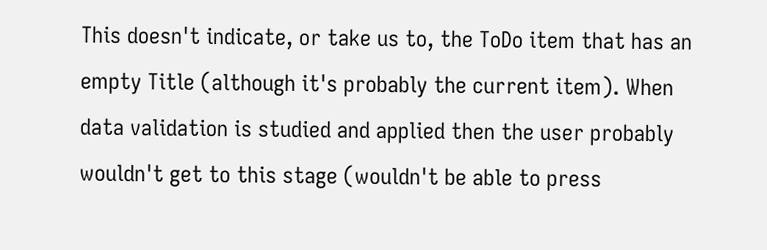This doesn't indicate, or take us to, the ToDo item that has an empty Title (although it's probably the current item). When data validation is studied and applied then the user probably wouldn't get to this stage (wouldn't be able to press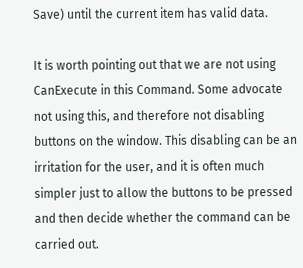Save) until the current item has valid data.

It is worth pointing out that we are not using CanExecute in this Command. Some advocate not using this, and therefore not disabling buttons on the window. This disabling can be an irritation for the user, and it is often much simpler just to allow the buttons to be pressed and then decide whether the command can be carried out.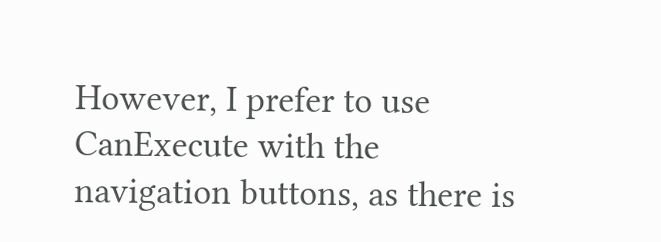However, I prefer to use CanExecute with the navigation buttons, as there is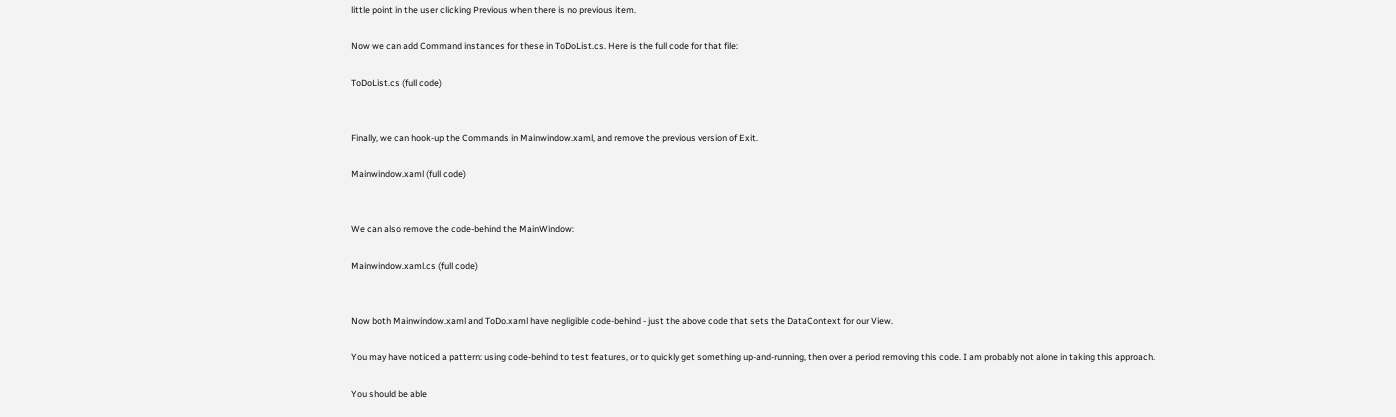little point in the user clicking Previous when there is no previous item.

Now we can add Command instances for these in ToDoList.cs. Here is the full code for that file:

ToDoList.cs (full code)


Finally, we can hook-up the Commands in Mainwindow.xaml, and remove the previous version of Exit.

Mainwindow.xaml (full code)


We can also remove the code-behind the MainWindow:

Mainwindow.xaml.cs (full code)


Now both Mainwindow.xaml and ToDo.xaml have negligible code-behind - just the above code that sets the DataContext for our View.

You may have noticed a pattern: using code-behind to test features, or to quickly get something up-and-running, then over a period removing this code. I am probably not alone in taking this approach.

You should be able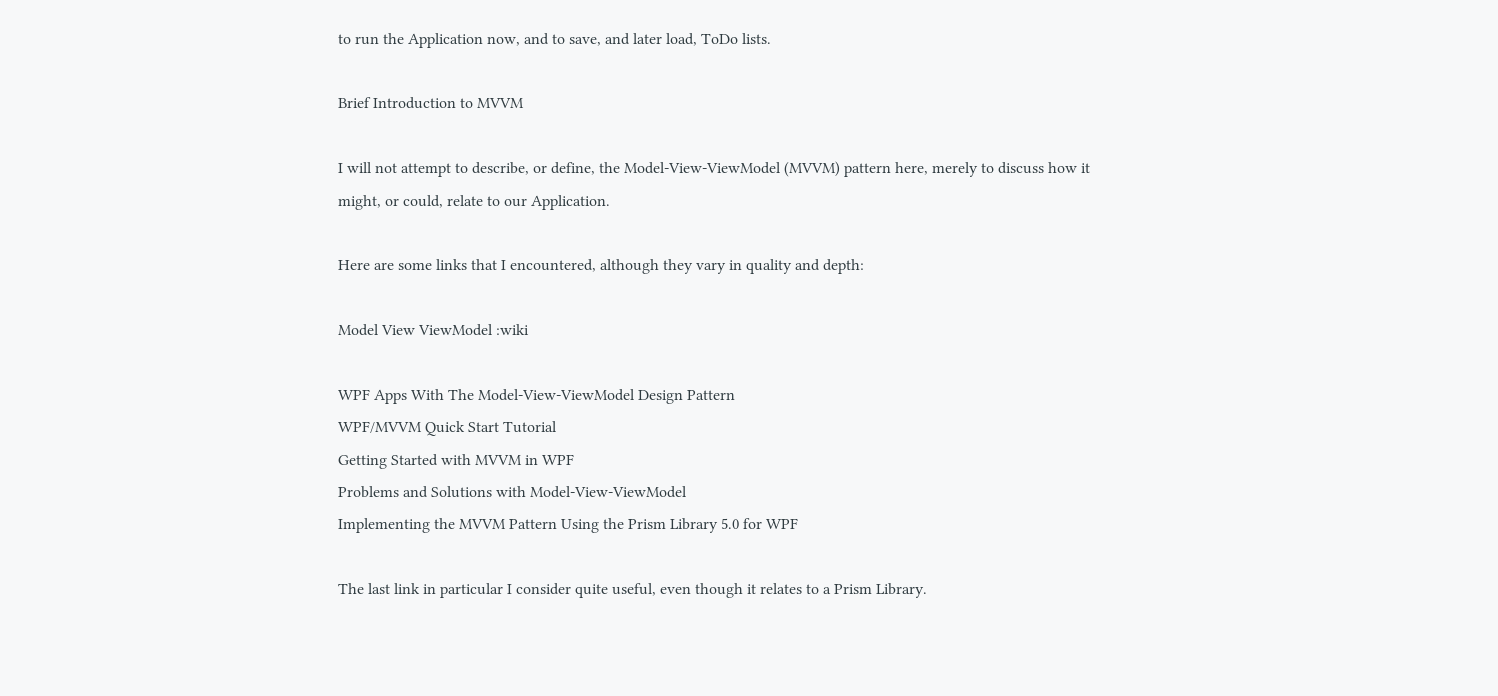to run the Application now, and to save, and later load, ToDo lists.

Brief Introduction to MVVM

I will not attempt to describe, or define, the Model-View-ViewModel (MVVM) pattern here, merely to discuss how it might, or could, relate to our Application.

Here are some links that I encountered, although they vary in quality and depth:

Model View ViewModel :wiki

WPF Apps With The Model-View-ViewModel Design Pattern
WPF/MVVM Quick Start Tutorial
Getting Started with MVVM in WPF
Problems and Solutions with Model-View-ViewModel
Implementing the MVVM Pattern Using the Prism Library 5.0 for WPF

The last link in particular I consider quite useful, even though it relates to a Prism Library.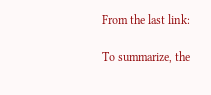From the last link:

To summarize, the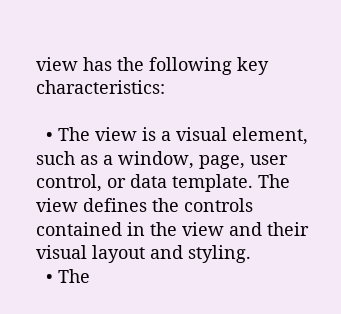view has the following key characteristics:

  • The view is a visual element, such as a window, page, user control, or data template. The view defines the controls contained in the view and their visual layout and styling.
  • The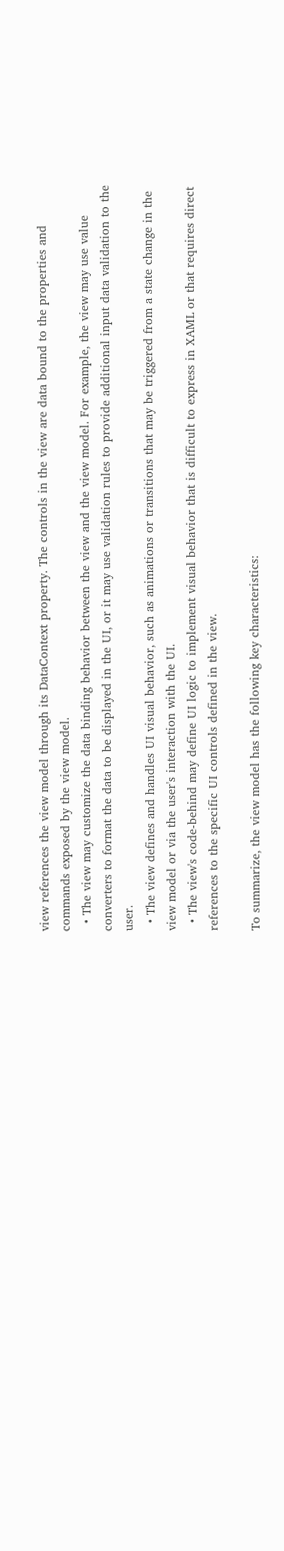view references the view model through its DataContext property. The controls in the view are data bound to the properties and commands exposed by the view model.
  • The view may customize the data binding behavior between the view and the view model. For example, the view may use value converters to format the data to be displayed in the UI, or it may use validation rules to provide additional input data validation to the user.
  • The view defines and handles UI visual behavior, such as animations or transitions that may be triggered from a state change in the view model or via the user's interaction with the UI.
  • The view's code-behind may define UI logic to implement visual behavior that is difficult to express in XAML or that requires direct references to the specific UI controls defined in the view.

To summarize, the view model has the following key characteristics: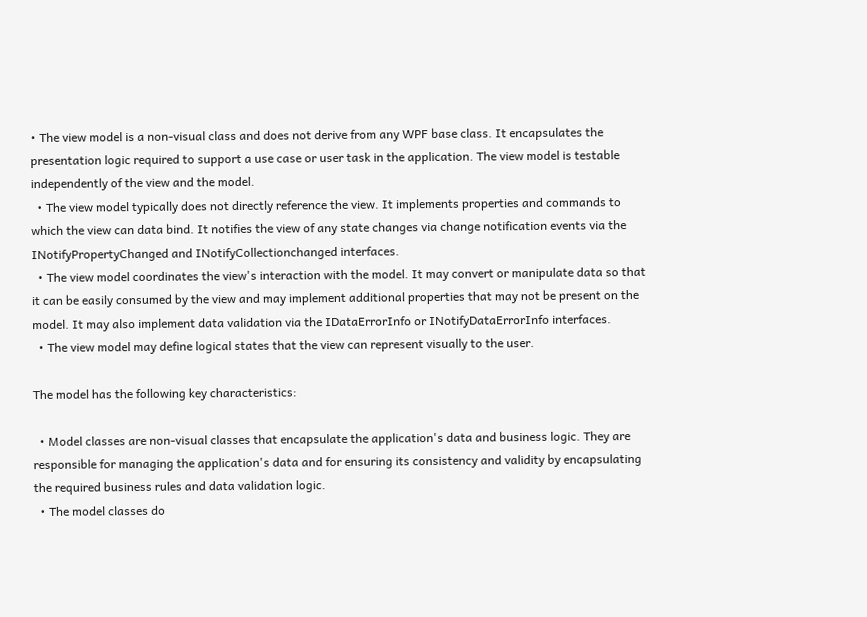• The view model is a non-visual class and does not derive from any WPF base class. It encapsulates the presentation logic required to support a use case or user task in the application. The view model is testable independently of the view and the model.
  • The view model typically does not directly reference the view. It implements properties and commands to which the view can data bind. It notifies the view of any state changes via change notification events via the INotifyPropertyChanged and INotifyCollectionchanged interfaces.
  • The view model coordinates the view's interaction with the model. It may convert or manipulate data so that it can be easily consumed by the view and may implement additional properties that may not be present on the model. It may also implement data validation via the IDataErrorInfo or INotifyDataErrorInfo interfaces.
  • The view model may define logical states that the view can represent visually to the user.

The model has the following key characteristics:

  • Model classes are non-visual classes that encapsulate the application's data and business logic. They are responsible for managing the application's data and for ensuring its consistency and validity by encapsulating the required business rules and data validation logic.
  • The model classes do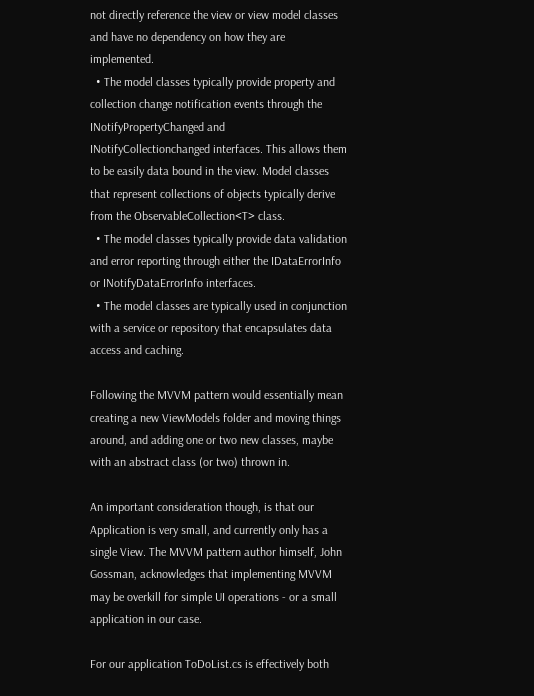not directly reference the view or view model classes and have no dependency on how they are implemented.
  • The model classes typically provide property and collection change notification events through the INotifyPropertyChanged and INotifyCollectionchanged interfaces. This allows them to be easily data bound in the view. Model classes that represent collections of objects typically derive from the ObservableCollection<T> class.
  • The model classes typically provide data validation and error reporting through either the IDataErrorInfo or INotifyDataErrorInfo interfaces.
  • The model classes are typically used in conjunction with a service or repository that encapsulates data access and caching.

Following the MVVM pattern would essentially mean creating a new ViewModels folder and moving things around, and adding one or two new classes, maybe with an abstract class (or two) thrown in.

An important consideration though, is that our Application is very small, and currently only has a single View. The MVVM pattern author himself, John Gossman, acknowledges that implementing MVVM may be overkill for simple UI operations - or a small application in our case.

For our application ToDoList.cs is effectively both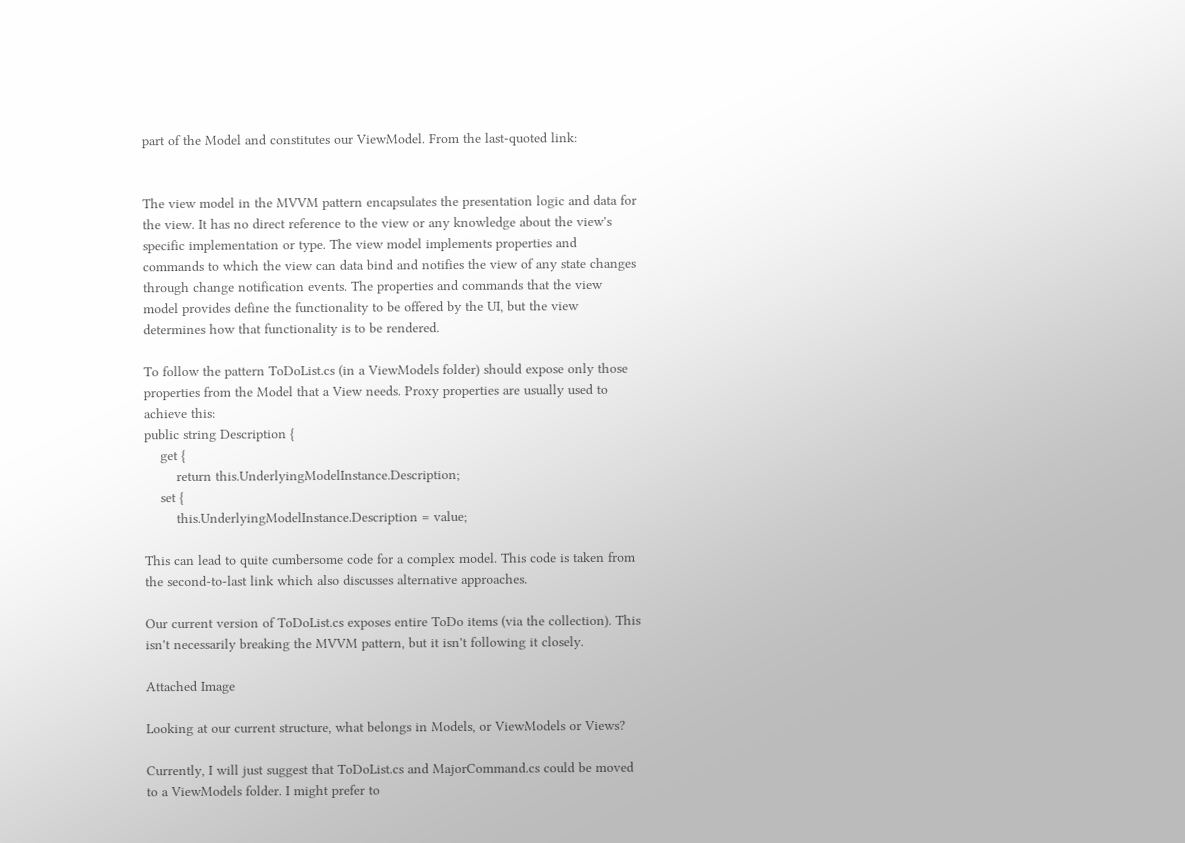part of the Model and constitutes our ViewModel. From the last-quoted link:


The view model in the MVVM pattern encapsulates the presentation logic and data for the view. It has no direct reference to the view or any knowledge about the view's specific implementation or type. The view model implements properties and commands to which the view can data bind and notifies the view of any state changes through change notification events. The properties and commands that the view model provides define the functionality to be offered by the UI, but the view determines how that functionality is to be rendered.

To follow the pattern ToDoList.cs (in a ViewModels folder) should expose only those properties from the Model that a View needs. Proxy properties are usually used to achieve this:
public string Description {
    get {
        return this.UnderlyingModelInstance.Description;
    set {
        this.UnderlyingModelInstance.Description = value;

This can lead to quite cumbersome code for a complex model. This code is taken from the second-to-last link which also discusses alternative approaches.

Our current version of ToDoList.cs exposes entire ToDo items (via the collection). This isn't necessarily breaking the MVVM pattern, but it isn't following it closely.

Attached Image

Looking at our current structure, what belongs in Models, or ViewModels or Views?

Currently, I will just suggest that ToDoList.cs and MajorCommand.cs could be moved to a ViewModels folder. I might prefer to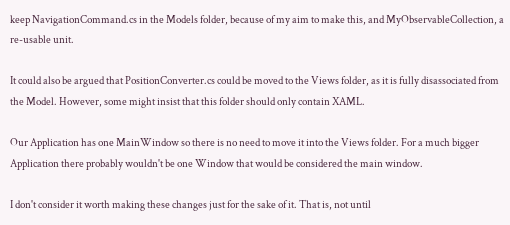keep NavigationCommand.cs in the Models folder, because of my aim to make this, and MyObservableCollection, a re-usable unit.

It could also be argued that PositionConverter.cs could be moved to the Views folder, as it is fully disassociated from the Model. However, some might insist that this folder should only contain XAML.

Our Application has one MainWindow so there is no need to move it into the Views folder. For a much bigger Application there probably wouldn't be one Window that would be considered the main window.

I don't consider it worth making these changes just for the sake of it. That is, not until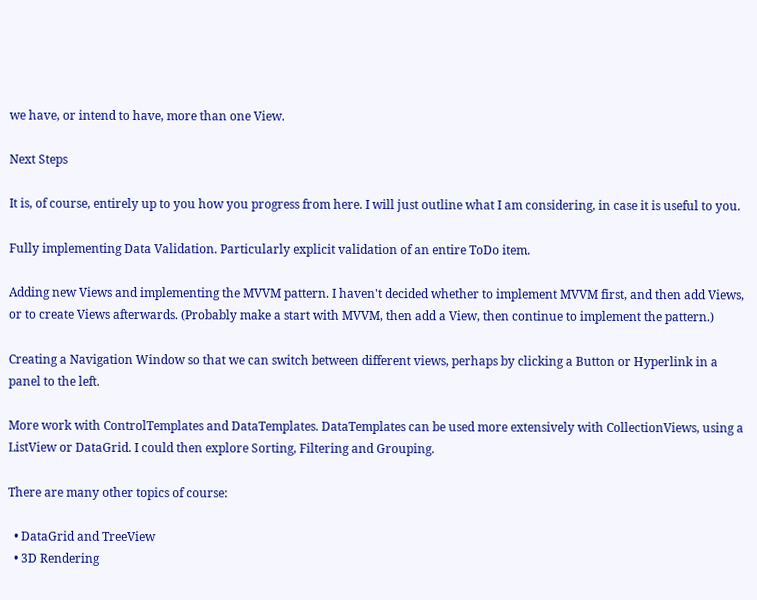we have, or intend to have, more than one View.

Next Steps

It is, of course, entirely up to you how you progress from here. I will just outline what I am considering, in case it is useful to you.

Fully implementing Data Validation. Particularly explicit validation of an entire ToDo item.

Adding new Views and implementing the MVVM pattern. I haven't decided whether to implement MVVM first, and then add Views, or to create Views afterwards. (Probably make a start with MVVM, then add a View, then continue to implement the pattern.)

Creating a Navigation Window so that we can switch between different views, perhaps by clicking a Button or Hyperlink in a panel to the left.

More work with ControlTemplates and DataTemplates. DataTemplates can be used more extensively with CollectionViews, using a ListView or DataGrid. I could then explore Sorting, Filtering and Grouping.

There are many other topics of course:

  • DataGrid and TreeView
  • 3D Rendering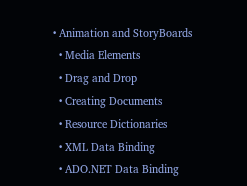• Animation and StoryBoards
  • Media Elements
  • Drag and Drop
  • Creating Documents
  • Resource Dictionaries
  • XML Data Binding
  • ADO.NET Data Binding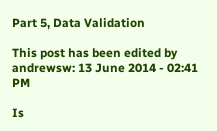Part 5, Data Validation

This post has been edited by andrewsw: 13 June 2014 - 02:41 PM

Is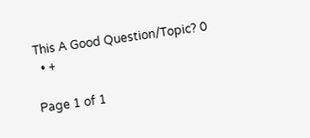This A Good Question/Topic? 0
  • +

Page 1 of 1